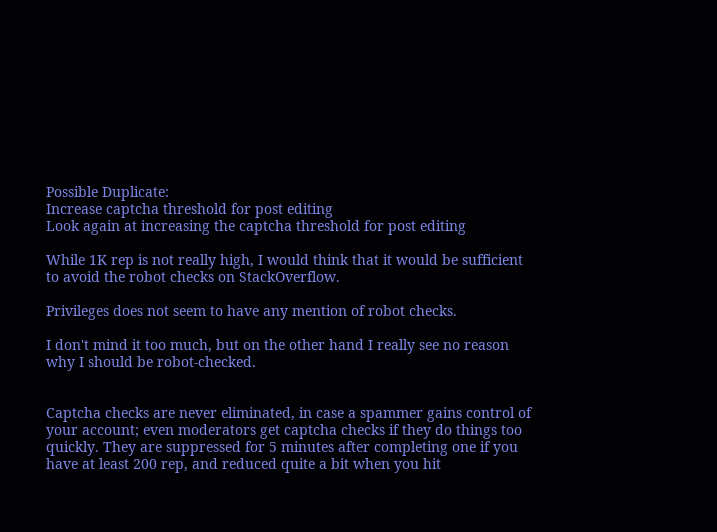Possible Duplicate:
Increase captcha threshold for post editing
Look again at increasing the captcha threshold for post editing

While 1K rep is not really high, I would think that it would be sufficient to avoid the robot checks on StackOverflow.

Privileges does not seem to have any mention of robot checks.

I don't mind it too much, but on the other hand I really see no reason why I should be robot-checked.


Captcha checks are never eliminated, in case a spammer gains control of your account; even moderators get captcha checks if they do things too quickly. They are suppressed for 5 minutes after completing one if you have at least 200 rep, and reduced quite a bit when you hit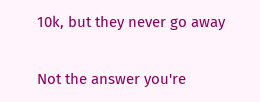10k, but they never go away

Not the answer you're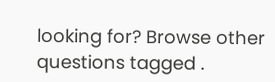looking for? Browse other questions tagged .